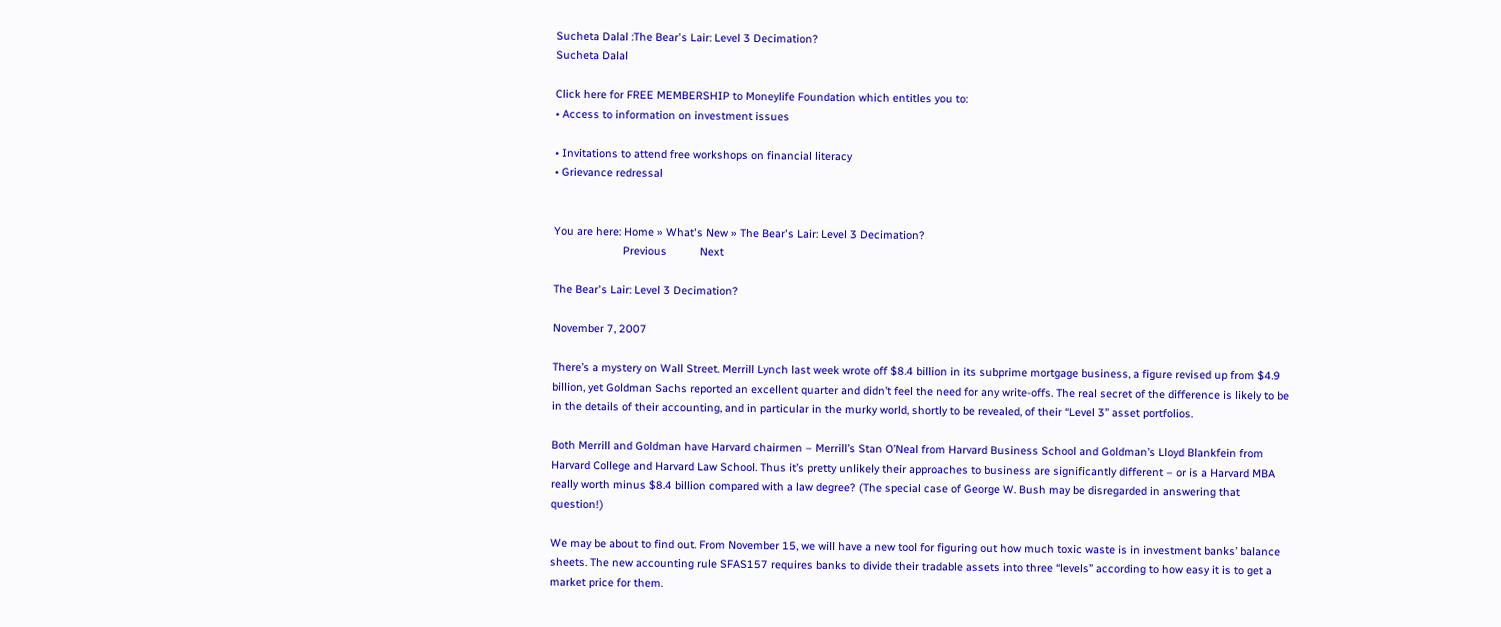Sucheta Dalal :The Bear's Lair: Level 3 Decimation?
Sucheta Dalal

Click here for FREE MEMBERSHIP to Moneylife Foundation which entitles you to:
• Access to information on investment issues

• Invitations to attend free workshops on financial literacy
• Grievance redressal


You are here: Home » What's New » The Bear's Lair: Level 3 Decimation?
                       Previous           Next

The Bear's Lair: Level 3 Decimation?

November 7, 2007

There’s a mystery on Wall Street. Merrill Lynch last week wrote off $8.4 billion in its subprime mortgage business, a figure revised up from $4.9 billion, yet Goldman Sachs reported an excellent quarter and didn’t feel the need for any write-offs. The real secret of the difference is likely to be in the details of their accounting, and in particular in the murky world, shortly to be revealed, of their “Level 3” asset portfolios.

Both Merrill and Goldman have Harvard chairmen – Merrill’s Stan O’Neal from Harvard Business School and Goldman’s Lloyd Blankfein from Harvard College and Harvard Law School. Thus it’s pretty unlikely their approaches to business are significantly different – or is a Harvard MBA really worth minus $8.4 billion compared with a law degree? (The special case of George W. Bush may be disregarded in answering that question!)

We may be about to find out. From November 15, we will have a new tool for figuring out how much toxic waste is in investment banks’ balance sheets. The new accounting rule SFAS157 requires banks to divide their tradable assets into three “levels” according to how easy it is to get a market price for them.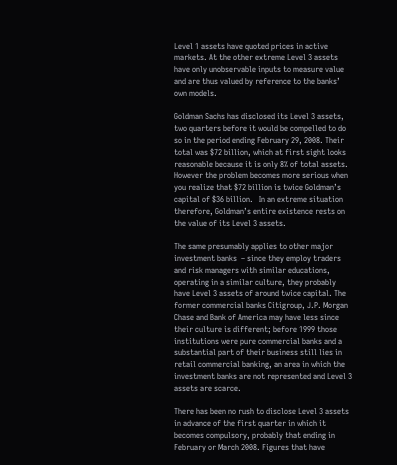Level 1 assets have quoted prices in active markets. At the other extreme Level 3 assets have only unobservable inputs to measure value and are thus valued by reference to the banks’ own models.

Goldman Sachs has disclosed its Level 3 assets, two quarters before it would be compelled to do so in the period ending February 29, 2008. Their total was $72 billion, which at first sight looks reasonable because it is only 8% of total assets. However the problem becomes more serious when you realize that $72 billion is twice Goldman’s capital of $36 billion.   In an extreme situation therefore, Goldman’s entire existence rests on the value of its Level 3 assets.

The same presumably applies to other major investment banks  – since they employ traders and risk managers with similar educations, operating in a similar culture, they probably have Level 3 assets of around twice capital. The former commercial banks Citigroup, J.P. Morgan Chase and Bank of America may have less since their culture is different; before 1999 those institutions were pure commercial banks and a substantial part of their business still lies in retail commercial banking, an area in which the investment banks are not represented and Level 3 assets are scarce.

There has been no rush to disclose Level 3 assets in advance of the first quarter in which it becomes compulsory, probably that ending in February or March 2008. Figures that have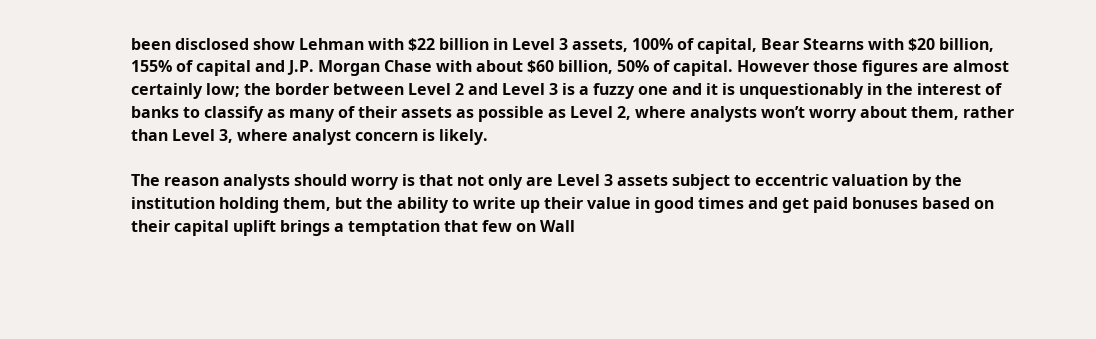been disclosed show Lehman with $22 billion in Level 3 assets, 100% of capital, Bear Stearns with $20 billion, 155% of capital and J.P. Morgan Chase with about $60 billion, 50% of capital. However those figures are almost certainly low; the border between Level 2 and Level 3 is a fuzzy one and it is unquestionably in the interest of banks to classify as many of their assets as possible as Level 2, where analysts won’t worry about them, rather than Level 3, where analyst concern is likely.

The reason analysts should worry is that not only are Level 3 assets subject to eccentric valuation by the institution holding them, but the ability to write up their value in good times and get paid bonuses based on their capital uplift brings a temptation that few on Wall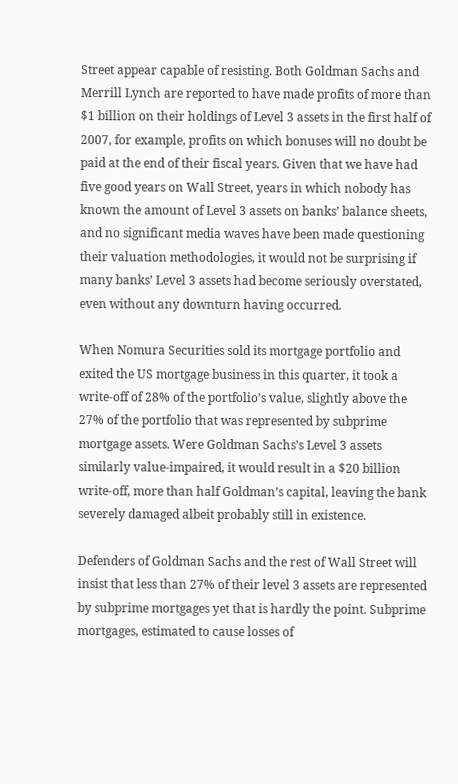Street appear capable of resisting. Both Goldman Sachs and Merrill Lynch are reported to have made profits of more than $1 billion on their holdings of Level 3 assets in the first half of 2007, for example, profits on which bonuses will no doubt be paid at the end of their fiscal years. Given that we have had five good years on Wall Street, years in which nobody has known the amount of Level 3 assets on banks’ balance sheets, and no significant media waves have been made questioning their valuation methodologies, it would not be surprising if many banks’ Level 3 assets had become seriously overstated, even without any downturn having occurred.

When Nomura Securities sold its mortgage portfolio and exited the US mortgage business in this quarter, it took a write-off of 28% of the portfolio’s value, slightly above the 27% of the portfolio that was represented by subprime mortgage assets. Were Goldman Sachs’s Level 3 assets similarly value-impaired, it would result in a $20 billion write-off, more than half Goldman’s capital, leaving the bank severely damaged albeit probably still in existence.

Defenders of Goldman Sachs and the rest of Wall Street will insist that less than 27% of their level 3 assets are represented by subprime mortgages yet that is hardly the point. Subprime mortgages, estimated to cause losses of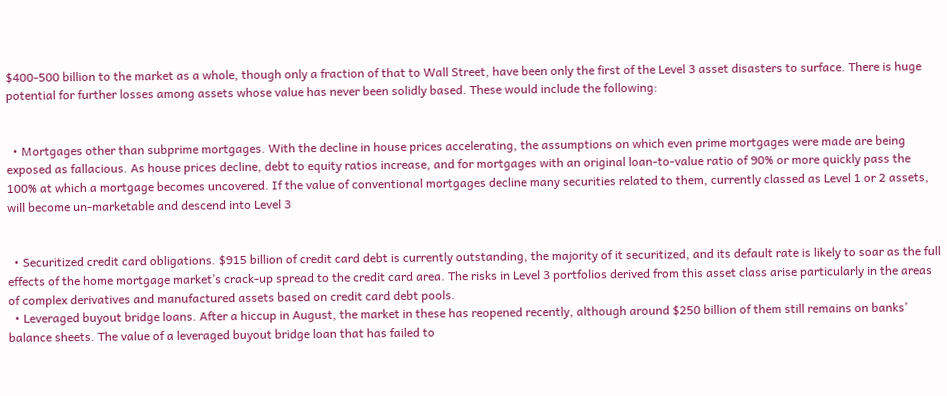$400-500 billion to the market as a whole, though only a fraction of that to Wall Street, have been only the first of the Level 3 asset disasters to surface. There is huge potential for further losses among assets whose value has never been solidly based. These would include the following:


  • Mortgages other than subprime mortgages. With the decline in house prices accelerating, the assumptions on which even prime mortgages were made are being exposed as fallacious. As house prices decline, debt to equity ratios increase, and for mortgages with an original loan-to-value ratio of 90% or more quickly pass the 100% at which a mortgage becomes uncovered. If the value of conventional mortgages decline many securities related to them, currently classed as Level 1 or 2 assets, will become un-marketable and descend into Level 3


  • Securitized credit card obligations. $915 billion of credit card debt is currently outstanding, the majority of it securitized, and its default rate is likely to soar as the full effects of the home mortgage market’s crack-up spread to the credit card area. The risks in Level 3 portfolios derived from this asset class arise particularly in the areas of complex derivatives and manufactured assets based on credit card debt pools.
  • Leveraged buyout bridge loans. After a hiccup in August, the market in these has reopened recently, although around $250 billion of them still remains on banks’ balance sheets. The value of a leveraged buyout bridge loan that has failed to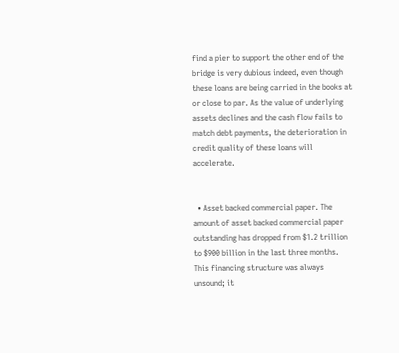find a pier to support the other end of the bridge is very dubious indeed, even though these loans are being carried in the books at or close to par. As the value of underlying assets declines and the cash flow fails to match debt payments, the deterioration in credit quality of these loans will accelerate.


  • Asset backed commercial paper. The amount of asset backed commercial paper outstanding has dropped from $1.2 trillion to $900 billion in the last three months. This financing structure was always unsound; it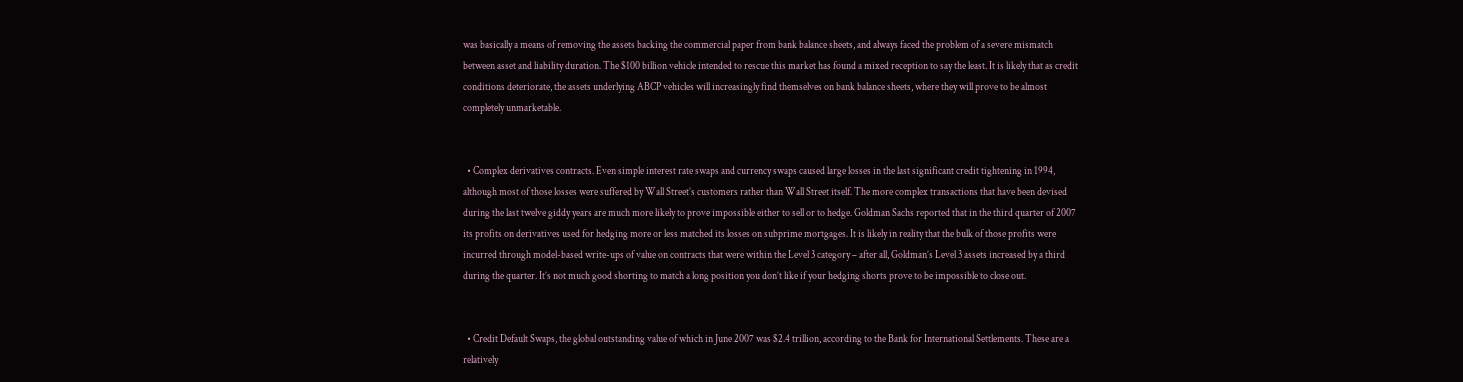was basically a means of removing the assets backing the commercial paper from bank balance sheets, and always faced the problem of a severe mismatch between asset and liability duration. The $100 billion vehicle intended to rescue this market has found a mixed reception to say the least. It is likely that as credit conditions deteriorate, the assets underlying ABCP vehicles will increasingly find themselves on bank balance sheets, where they will prove to be almost completely unmarketable.


  • Complex derivatives contracts. Even simple interest rate swaps and currency swaps caused large losses in the last significant credit tightening in 1994, although most of those losses were suffered by Wall Street’s customers rather than Wall Street itself. The more complex transactions that have been devised during the last twelve giddy years are much more likely to prove impossible either to sell or to hedge. Goldman Sachs reported that in the third quarter of 2007 its profits on derivatives used for hedging more or less matched its losses on subprime mortgages. It is likely in reality that the bulk of those profits were incurred through model-based write-ups of value on contracts that were within the Level 3 category – after all, Goldman’s Level 3 assets increased by a third during the quarter. It’s not much good shorting to match a long position you don’t like if your hedging shorts prove to be impossible to close out.


  • Credit Default Swaps, the global outstanding value of which in June 2007 was $2.4 trillion, according to the Bank for International Settlements. These are a relatively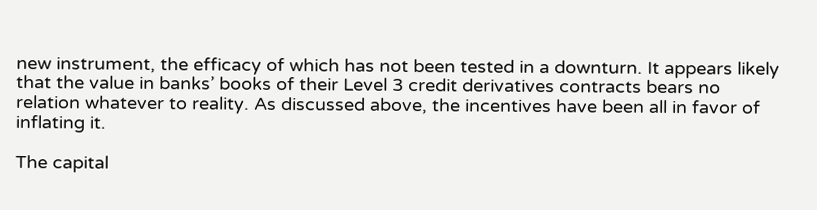new instrument, the efficacy of which has not been tested in a downturn. It appears likely that the value in banks’ books of their Level 3 credit derivatives contracts bears no relation whatever to reality. As discussed above, the incentives have been all in favor of inflating it.

The capital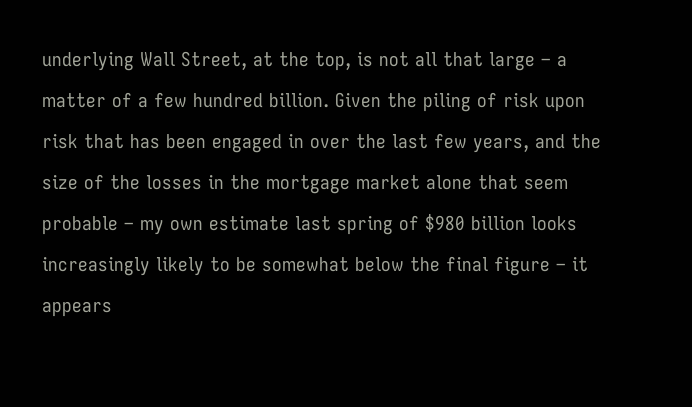underlying Wall Street, at the top, is not all that large – a matter of a few hundred billion. Given the piling of risk upon risk that has been engaged in over the last few years, and the size of the losses in the mortgage market alone that seem probable – my own estimate last spring of $980 billion looks increasingly likely to be somewhat below the final figure – it appears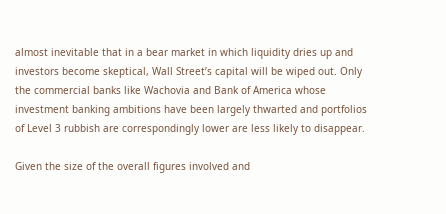almost inevitable that in a bear market in which liquidity dries up and investors become skeptical, Wall Street’s capital will be wiped out. Only the commercial banks like Wachovia and Bank of America whose investment banking ambitions have been largely thwarted and portfolios of Level 3 rubbish are correspondingly lower are less likely to disappear.

Given the size of the overall figures involved and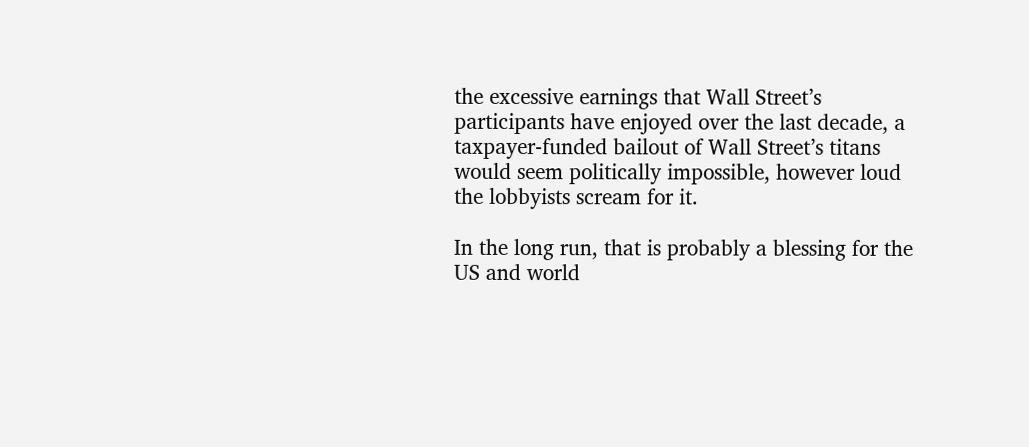the excessive earnings that Wall Street’s participants have enjoyed over the last decade, a taxpayer-funded bailout of Wall Street’s titans would seem politically impossible, however loud the lobbyists scream for it.

In the long run, that is probably a blessing for the US and world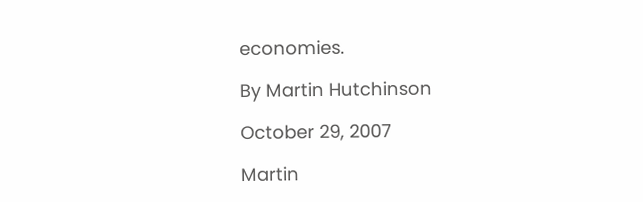economies.

By Martin Hutchinson

October 29, 2007

Martin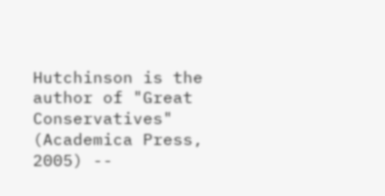Hutchinson is the author of "Great Conservatives" (Academica Press, 2005) --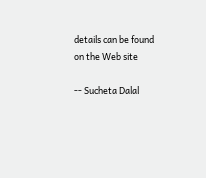details can be found on the Web site

-- Sucheta Dalal